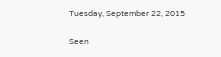Tuesday, September 22, 2015

Seen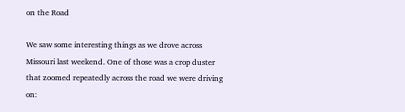on the Road

We saw some interesting things as we drove across Missouri last weekend. One of those was a crop duster that zoomed repeatedly across the road we were driving on: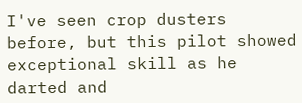I've seen crop dusters before, but this pilot showed exceptional skill as he darted and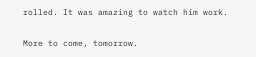rolled. It was amazing to watch him work.

More to come, tomorrow.